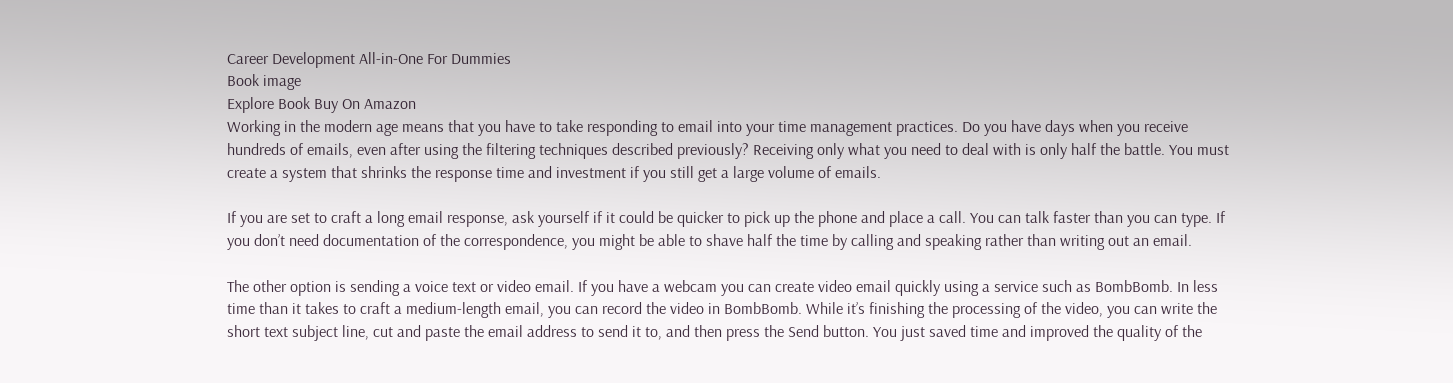Career Development All-in-One For Dummies
Book image
Explore Book Buy On Amazon
Working in the modern age means that you have to take responding to email into your time management practices. Do you have days when you receive hundreds of emails, even after using the filtering techniques described previously? Receiving only what you need to deal with is only half the battle. You must create a system that shrinks the response time and investment if you still get a large volume of emails.

If you are set to craft a long email response, ask yourself if it could be quicker to pick up the phone and place a call. You can talk faster than you can type. If you don’t need documentation of the correspondence, you might be able to shave half the time by calling and speaking rather than writing out an email.

The other option is sending a voice text or video email. If you have a webcam you can create video email quickly using a service such as BombBomb. In less time than it takes to craft a medium-length email, you can record the video in BombBomb. While it’s finishing the processing of the video, you can write the short text subject line, cut and paste the email address to send it to, and then press the Send button. You just saved time and improved the quality of the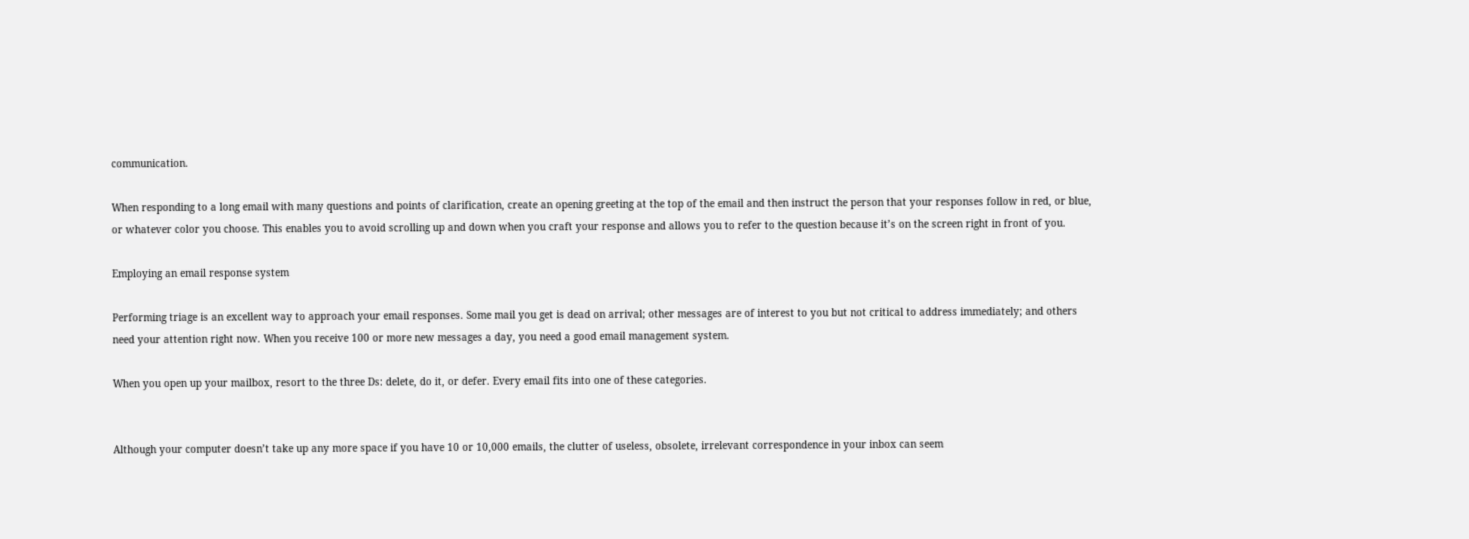communication.

When responding to a long email with many questions and points of clarification, create an opening greeting at the top of the email and then instruct the person that your responses follow in red, or blue, or whatever color you choose. This enables you to avoid scrolling up and down when you craft your response and allows you to refer to the question because it’s on the screen right in front of you.

Employing an email response system

Performing triage is an excellent way to approach your email responses. Some mail you get is dead on arrival; other messages are of interest to you but not critical to address immediately; and others need your attention right now. When you receive 100 or more new messages a day, you need a good email management system.

When you open up your mailbox, resort to the three Ds: delete, do it, or defer. Every email fits into one of these categories.


Although your computer doesn’t take up any more space if you have 10 or 10,000 emails, the clutter of useless, obsolete, irrelevant correspondence in your inbox can seem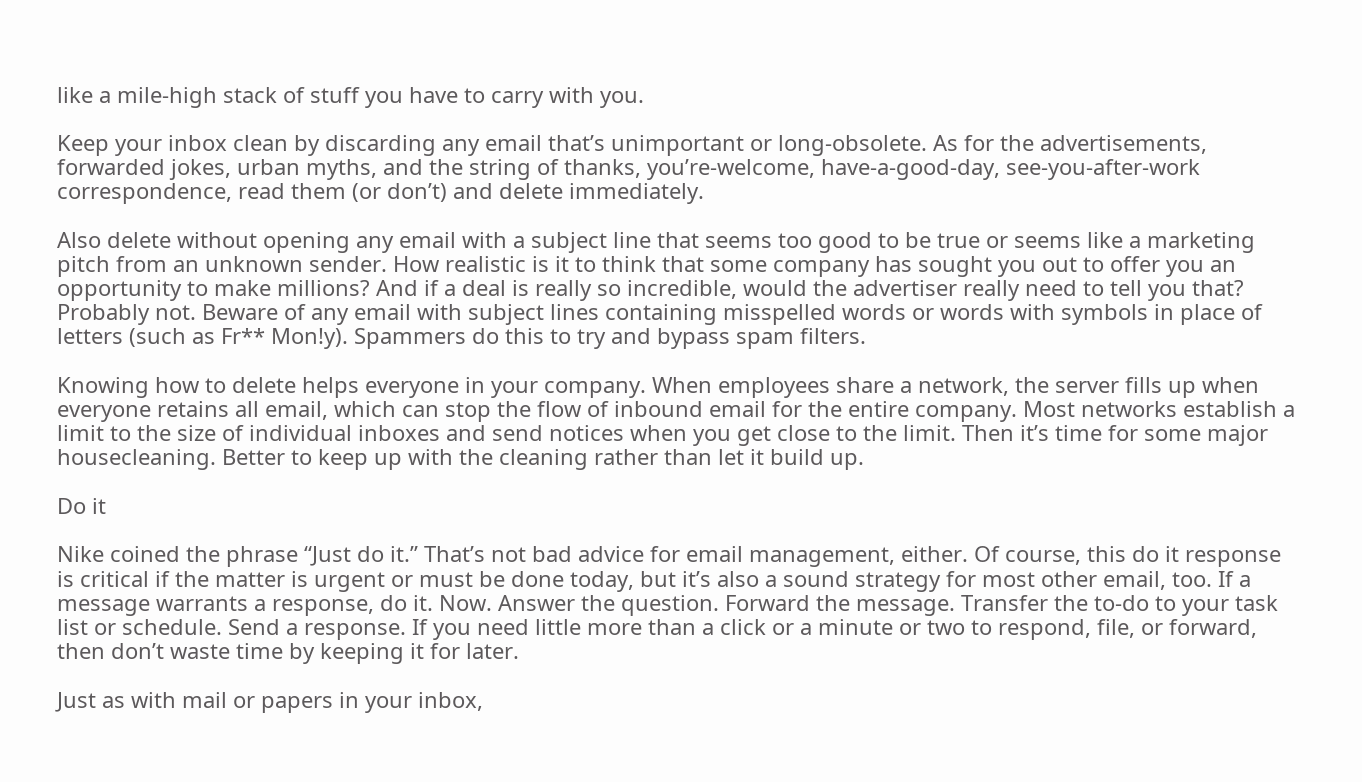like a mile-high stack of stuff you have to carry with you.

Keep your inbox clean by discarding any email that’s unimportant or long-obsolete. As for the advertisements, forwarded jokes, urban myths, and the string of thanks, you’re-welcome, have-a-good-day, see-you-after-work correspondence, read them (or don’t) and delete immediately.

Also delete without opening any email with a subject line that seems too good to be true or seems like a marketing pitch from an unknown sender. How realistic is it to think that some company has sought you out to offer you an opportunity to make millions? And if a deal is really so incredible, would the advertiser really need to tell you that? Probably not. Beware of any email with subject lines containing misspelled words or words with symbols in place of letters (such as Fr** Mon!y). Spammers do this to try and bypass spam filters.

Knowing how to delete helps everyone in your company. When employees share a network, the server fills up when everyone retains all email, which can stop the flow of inbound email for the entire company. Most networks establish a limit to the size of individual inboxes and send notices when you get close to the limit. Then it’s time for some major housecleaning. Better to keep up with the cleaning rather than let it build up.

Do it

Nike coined the phrase “Just do it.” That’s not bad advice for email management, either. Of course, this do it response is critical if the matter is urgent or must be done today, but it’s also a sound strategy for most other email, too. If a message warrants a response, do it. Now. Answer the question. Forward the message. Transfer the to-do to your task list or schedule. Send a response. If you need little more than a click or a minute or two to respond, file, or forward, then don’t waste time by keeping it for later.

Just as with mail or papers in your inbox,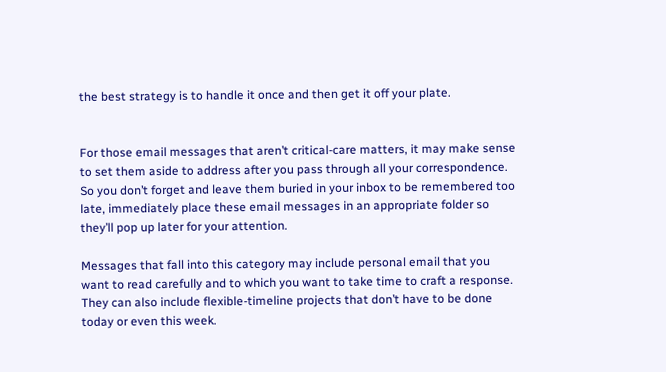the best strategy is to handle it once and then get it off your plate.


For those email messages that aren’t critical-care matters, it may make sense to set them aside to address after you pass through all your correspondence. So you don’t forget and leave them buried in your inbox to be remembered too late, immediately place these email messages in an appropriate folder so they’ll pop up later for your attention.

Messages that fall into this category may include personal email that you want to read carefully and to which you want to take time to craft a response. They can also include flexible-timeline projects that don’t have to be done today or even this week.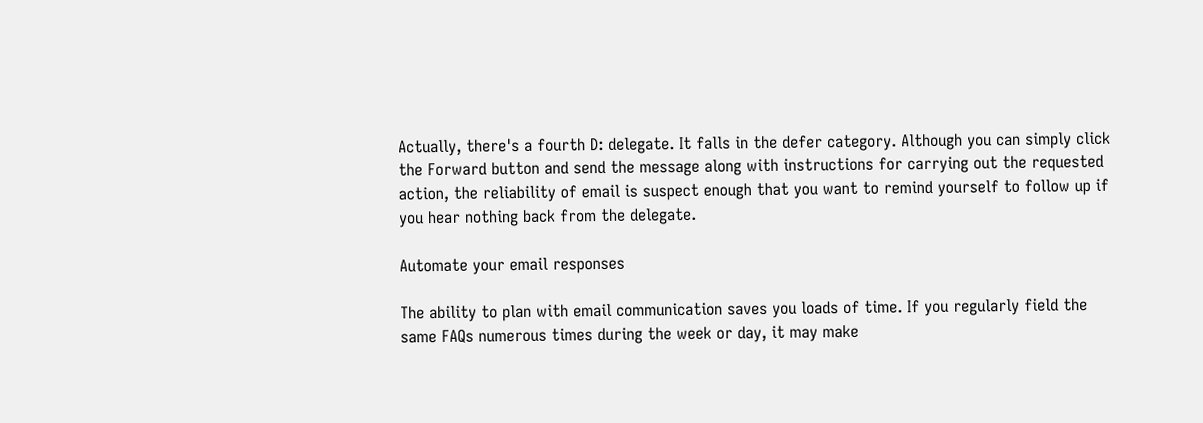Actually, there's a fourth D: delegate. It falls in the defer category. Although you can simply click the Forward button and send the message along with instructions for carrying out the requested action, the reliability of email is suspect enough that you want to remind yourself to follow up if you hear nothing back from the delegate.

Automate your email responses

The ability to plan with email communication saves you loads of time. If you regularly field the same FAQs numerous times during the week or day, it may make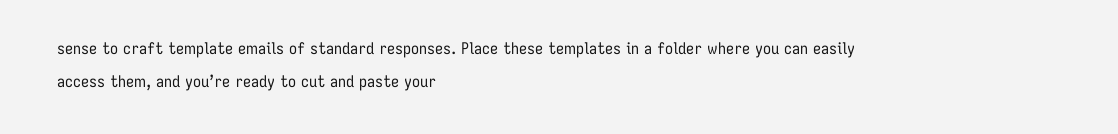sense to craft template emails of standard responses. Place these templates in a folder where you can easily access them, and you’re ready to cut and paste your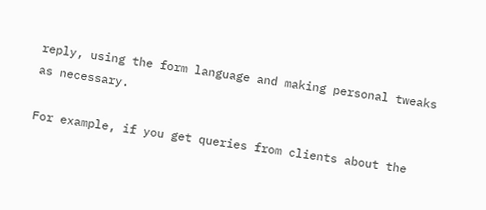reply, using the form language and making personal tweaks as necessary.

For example, if you get queries from clients about the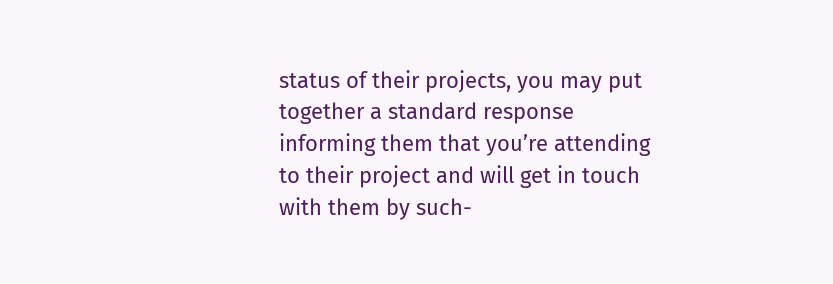status of their projects, you may put together a standard response informing them that you’re attending to their project and will get in touch with them by such-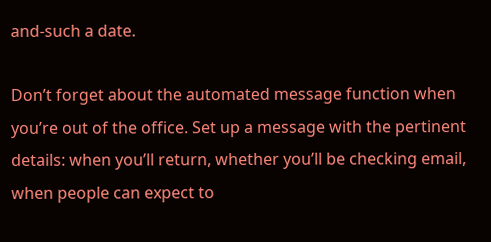and-such a date.

Don’t forget about the automated message function when you’re out of the office. Set up a message with the pertinent details: when you’ll return, whether you’ll be checking email, when people can expect to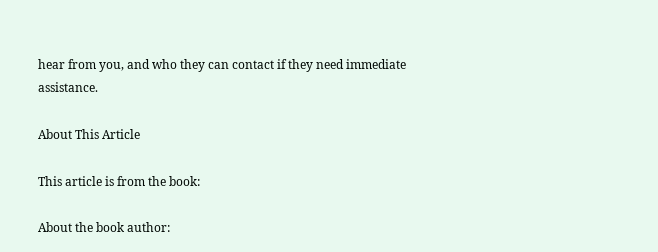hear from you, and who they can contact if they need immediate assistance.

About This Article

This article is from the book:

About the book author: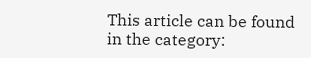This article can be found in the category: